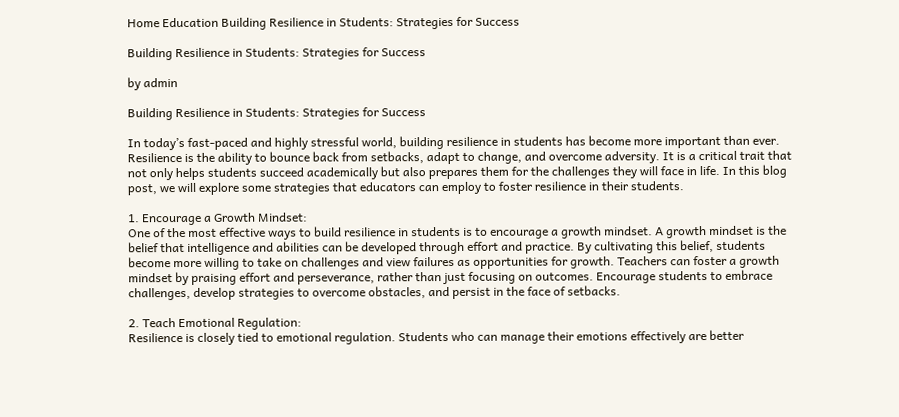Home Education Building Resilience in Students: Strategies for Success

Building Resilience in Students: Strategies for Success

by admin

Building Resilience in Students: Strategies for Success

In today’s fast-paced and highly stressful world, building resilience in students has become more important than ever. Resilience is the ability to bounce back from setbacks, adapt to change, and overcome adversity. It is a critical trait that not only helps students succeed academically but also prepares them for the challenges they will face in life. In this blog post, we will explore some strategies that educators can employ to foster resilience in their students.

1. Encourage a Growth Mindset:
One of the most effective ways to build resilience in students is to encourage a growth mindset. A growth mindset is the belief that intelligence and abilities can be developed through effort and practice. By cultivating this belief, students become more willing to take on challenges and view failures as opportunities for growth. Teachers can foster a growth mindset by praising effort and perseverance, rather than just focusing on outcomes. Encourage students to embrace challenges, develop strategies to overcome obstacles, and persist in the face of setbacks.

2. Teach Emotional Regulation:
Resilience is closely tied to emotional regulation. Students who can manage their emotions effectively are better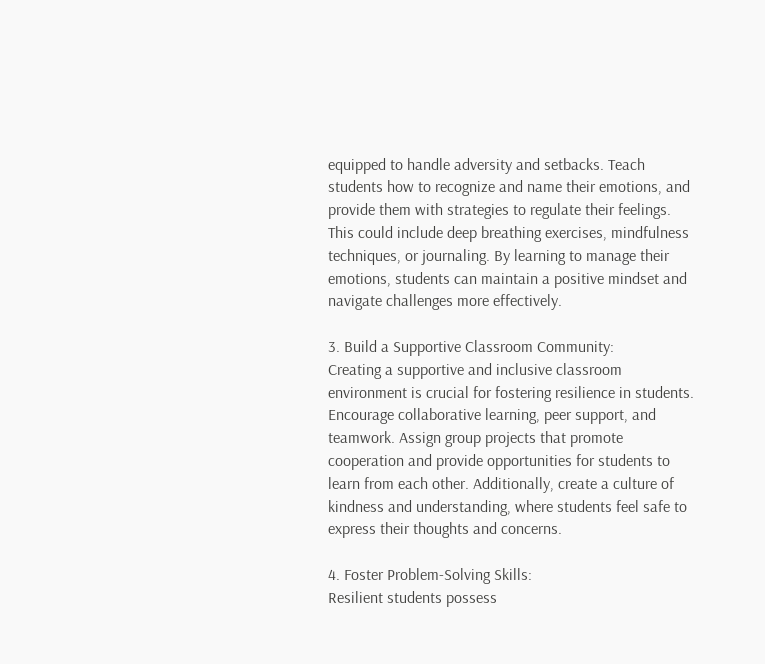equipped to handle adversity and setbacks. Teach students how to recognize and name their emotions, and provide them with strategies to regulate their feelings. This could include deep breathing exercises, mindfulness techniques, or journaling. By learning to manage their emotions, students can maintain a positive mindset and navigate challenges more effectively.

3. Build a Supportive Classroom Community:
Creating a supportive and inclusive classroom environment is crucial for fostering resilience in students. Encourage collaborative learning, peer support, and teamwork. Assign group projects that promote cooperation and provide opportunities for students to learn from each other. Additionally, create a culture of kindness and understanding, where students feel safe to express their thoughts and concerns.

4. Foster Problem-Solving Skills:
Resilient students possess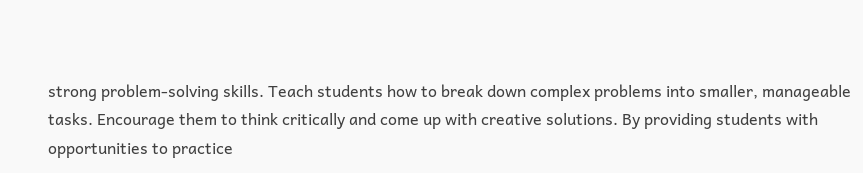strong problem-solving skills. Teach students how to break down complex problems into smaller, manageable tasks. Encourage them to think critically and come up with creative solutions. By providing students with opportunities to practice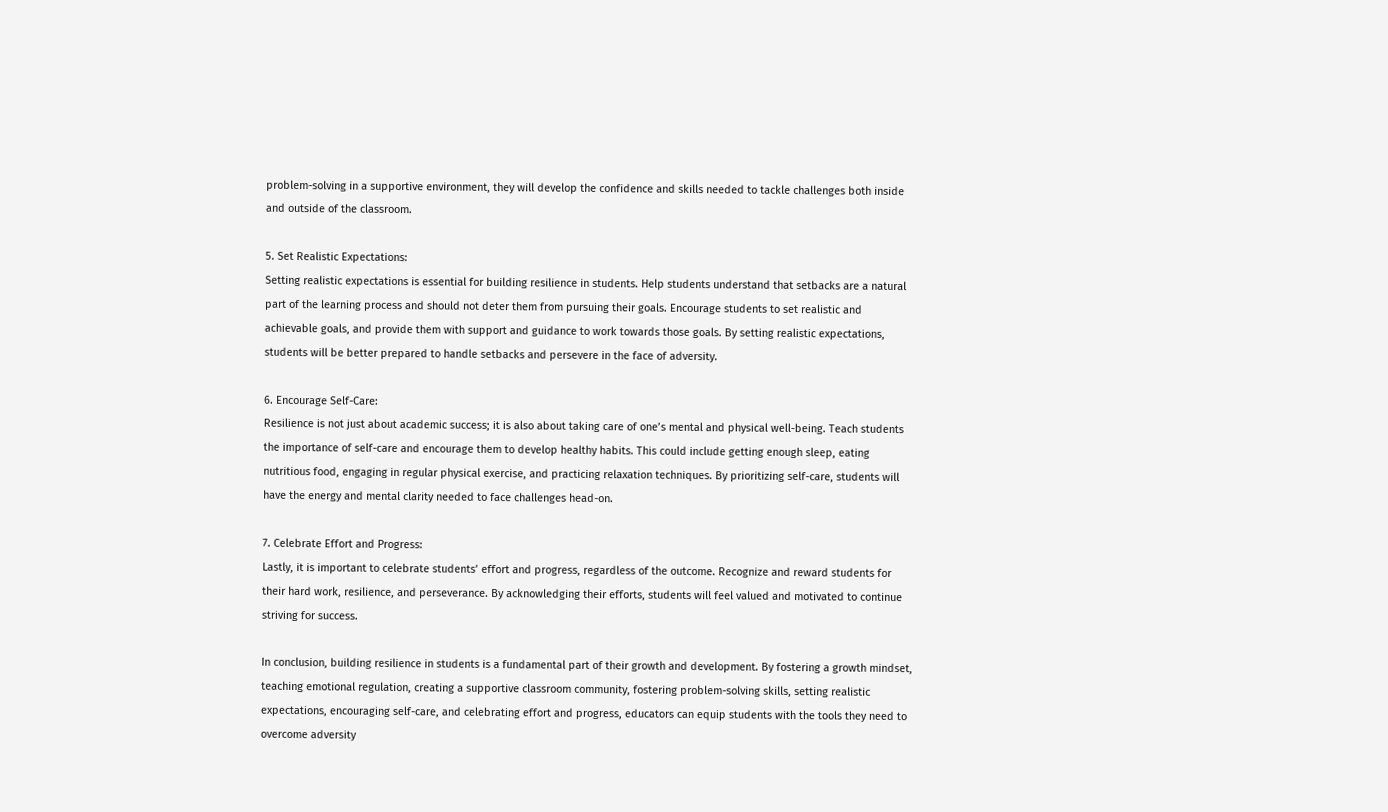problem-solving in a supportive environment, they will develop the confidence and skills needed to tackle challenges both inside and outside of the classroom.

5. Set Realistic Expectations:
Setting realistic expectations is essential for building resilience in students. Help students understand that setbacks are a natural part of the learning process and should not deter them from pursuing their goals. Encourage students to set realistic and achievable goals, and provide them with support and guidance to work towards those goals. By setting realistic expectations, students will be better prepared to handle setbacks and persevere in the face of adversity.

6. Encourage Self-Care:
Resilience is not just about academic success; it is also about taking care of one’s mental and physical well-being. Teach students the importance of self-care and encourage them to develop healthy habits. This could include getting enough sleep, eating nutritious food, engaging in regular physical exercise, and practicing relaxation techniques. By prioritizing self-care, students will have the energy and mental clarity needed to face challenges head-on.

7. Celebrate Effort and Progress:
Lastly, it is important to celebrate students’ effort and progress, regardless of the outcome. Recognize and reward students for their hard work, resilience, and perseverance. By acknowledging their efforts, students will feel valued and motivated to continue striving for success.

In conclusion, building resilience in students is a fundamental part of their growth and development. By fostering a growth mindset, teaching emotional regulation, creating a supportive classroom community, fostering problem-solving skills, setting realistic expectations, encouraging self-care, and celebrating effort and progress, educators can equip students with the tools they need to overcome adversity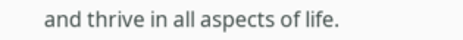and thrive in all aspects of life.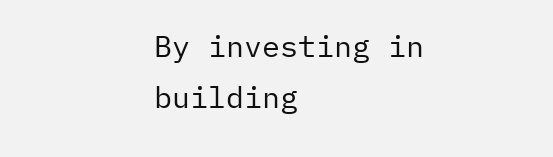By investing in building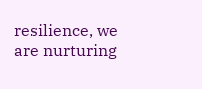resilience, we are nurturing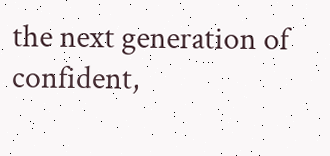the next generation of confident,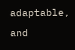adaptable, and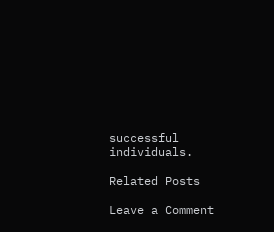successful individuals.

Related Posts

Leave a Comment